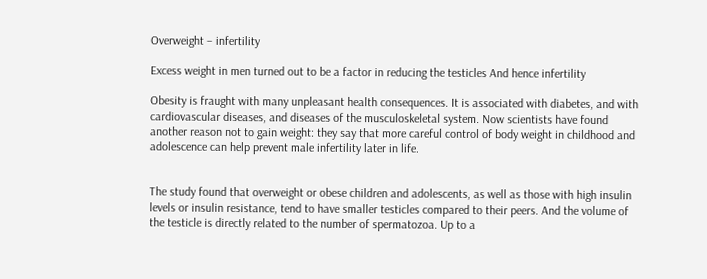Overweight – infertility

Excess weight in men turned out to be a factor in reducing the testicles And hence infertility

Obesity is fraught with many unpleasant health consequences. It is associated with diabetes, and with cardiovascular diseases, and diseases of the musculoskeletal system. Now scientists have found another reason not to gain weight: they say that more careful control of body weight in childhood and adolescence can help prevent male infertility later in life.


The study found that overweight or obese children and adolescents, as well as those with high insulin levels or insulin resistance, tend to have smaller testicles compared to their peers. And the volume of the testicle is directly related to the number of spermatozoa. Up to a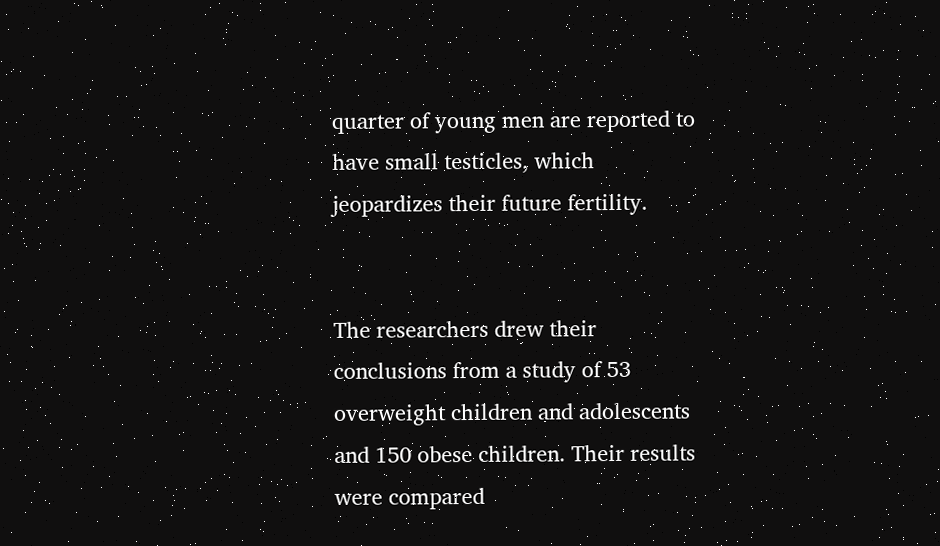quarter of young men are reported to have small testicles, which jeopardizes their future fertility.


The researchers drew their conclusions from a study of 53 overweight children and adolescents and 150 obese children. Their results were compared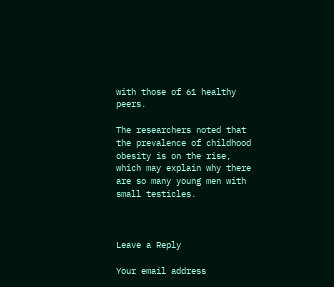with those of 61 healthy peers.

The researchers noted that the prevalence of childhood obesity is on the rise, which may explain why there are so many young men with small testicles.



Leave a Reply

Your email address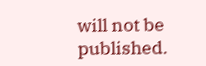will not be published.